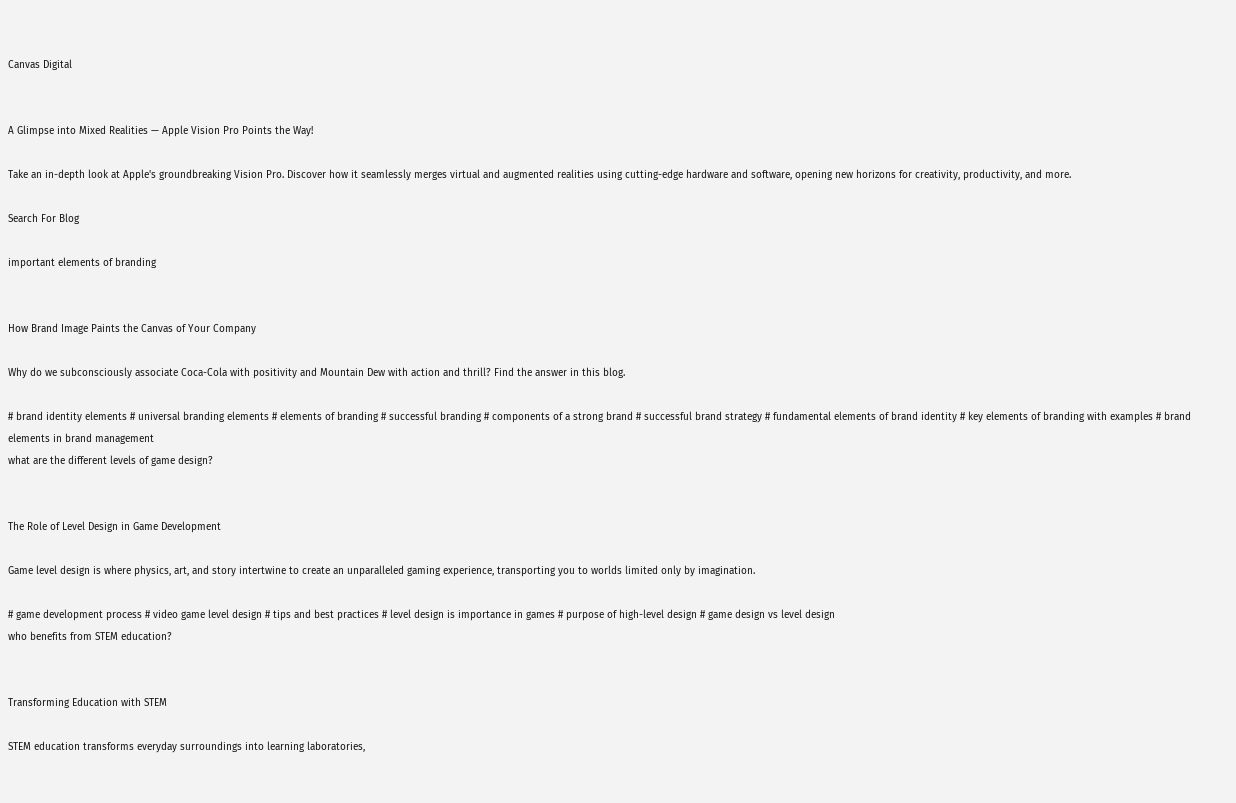Canvas Digital


A Glimpse into Mixed Realities — Apple Vision Pro Points the Way!

Take an in-depth look at Apple's groundbreaking Vision Pro. Discover how it seamlessly merges virtual and augmented realities using cutting-edge hardware and software, opening new horizons for creativity, productivity, and more.

Search For Blog

important elements of branding


How Brand Image Paints the Canvas of Your Company

Why do we subconsciously associate Coca-Cola with positivity and Mountain Dew with action and thrill? Find the answer in this blog.

# brand identity elements # universal branding elements # elements of branding # successful branding # components of a strong brand # successful brand strategy # fundamental elements of brand identity # key elements of branding with examples # brand elements in brand management
what are the different levels of game design?


The Role of Level Design in Game Development

Game level design is where physics, art, and story intertwine to create an unparalleled gaming experience, transporting you to worlds limited only by imagination.

# game development process # video game level design # tips and best practices # level design is importance in games # purpose of high-level design # game design vs level design
who benefits from STEM education?


Transforming Education with STEM

STEM education transforms everyday surroundings into learning laboratories,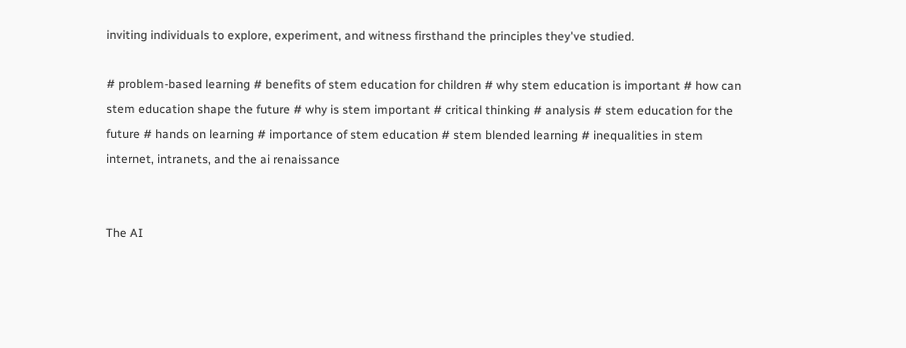inviting individuals to explore, experiment, and witness firsthand the principles they've studied.

# problem-based learning # benefits of stem education for children # why stem education is important # how can stem education shape the future # why is stem important # critical thinking # analysis # stem education for the future # hands on learning # importance of stem education # stem blended learning # inequalities in stem
internet, intranets, and the ai renaissance


The AI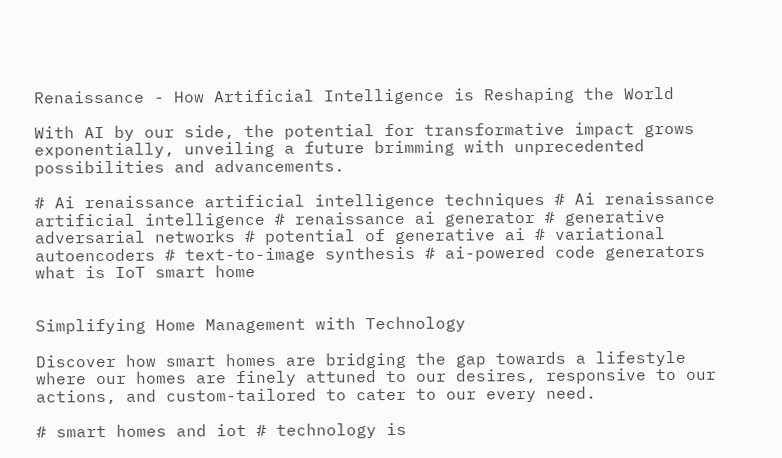Renaissance - How Artificial Intelligence is Reshaping the World

With AI by our side, the potential for transformative impact grows exponentially, unveiling a future brimming with unprecedented possibilities and advancements.

# Ai renaissance artificial intelligence techniques # Ai renaissance artificial intelligence # renaissance ai generator # generative adversarial networks # potential of generative ai # variational autoencoders # text-to-image synthesis # ai-powered code generators
what is IoT smart home


Simplifying Home Management with Technology

Discover how smart homes are bridging the gap towards a lifestyle where our homes are finely attuned to our desires, responsive to our actions, and custom-tailored to cater to our every need.

# smart homes and iot # technology is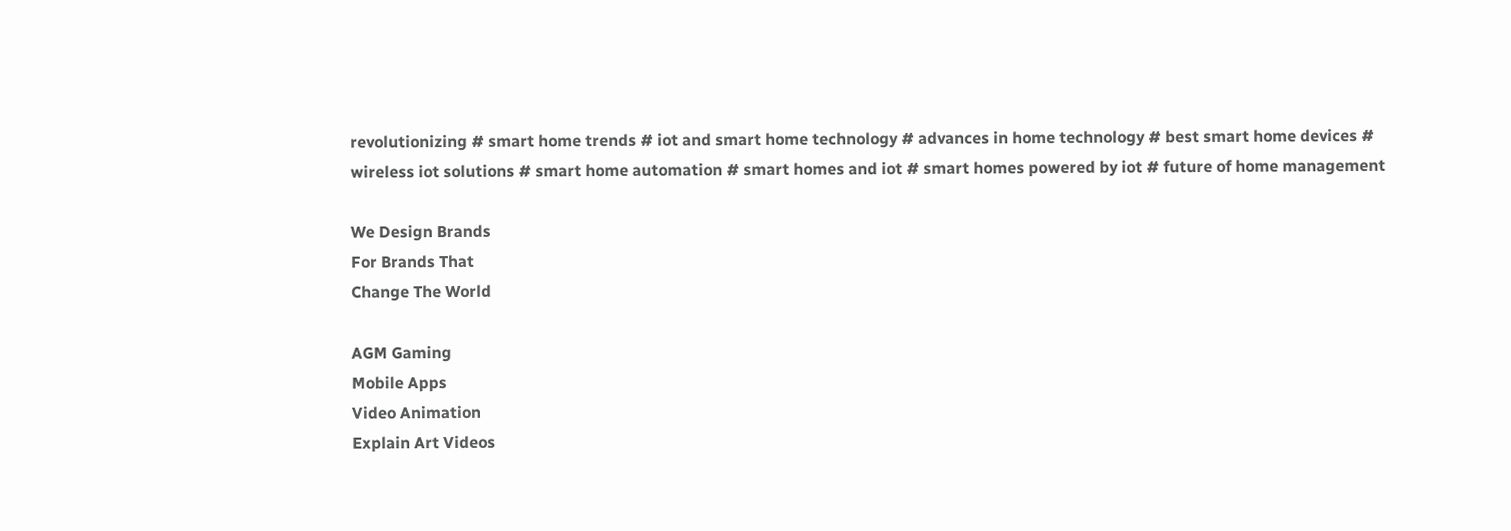revolutionizing # smart home trends # iot and smart home technology # advances in home technology # best smart home devices # wireless iot solutions # smart home automation # smart homes and iot # smart homes powered by iot # future of home management

We Design Brands
For Brands That
Change The World

AGM Gaming
Mobile Apps
Video Animation
Explain Art Videos